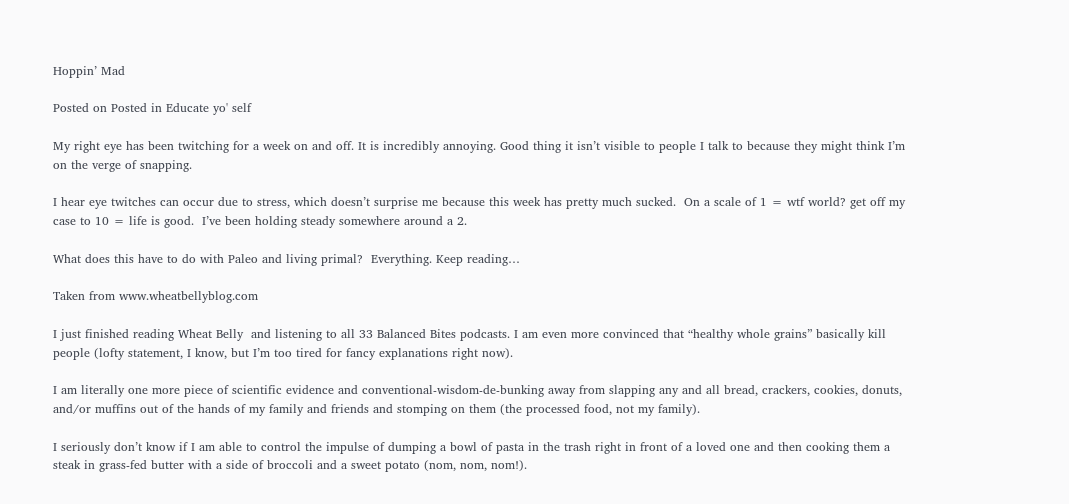Hoppin’ Mad

Posted on Posted in Educate yo' self

My right eye has been twitching for a week on and off. It is incredibly annoying. Good thing it isn’t visible to people I talk to because they might think I’m on the verge of snapping.

I hear eye twitches can occur due to stress, which doesn’t surprise me because this week has pretty much sucked.  On a scale of 1 = wtf world? get off my case to 10 = life is good.  I’ve been holding steady somewhere around a 2.

What does this have to do with Paleo and living primal?  Everything. Keep reading…

Taken from www.wheatbellyblog.com

I just finished reading Wheat Belly  and listening to all 33 Balanced Bites podcasts. I am even more convinced that “healthy whole grains” basically kill people (lofty statement, I know, but I’m too tired for fancy explanations right now).

I am literally one more piece of scientific evidence and conventional-wisdom-de-bunking away from slapping any and all bread, crackers, cookies, donuts, and/or muffins out of the hands of my family and friends and stomping on them (the processed food, not my family).

I seriously don’t know if I am able to control the impulse of dumping a bowl of pasta in the trash right in front of a loved one and then cooking them a steak in grass-fed butter with a side of broccoli and a sweet potato (nom, nom, nom!).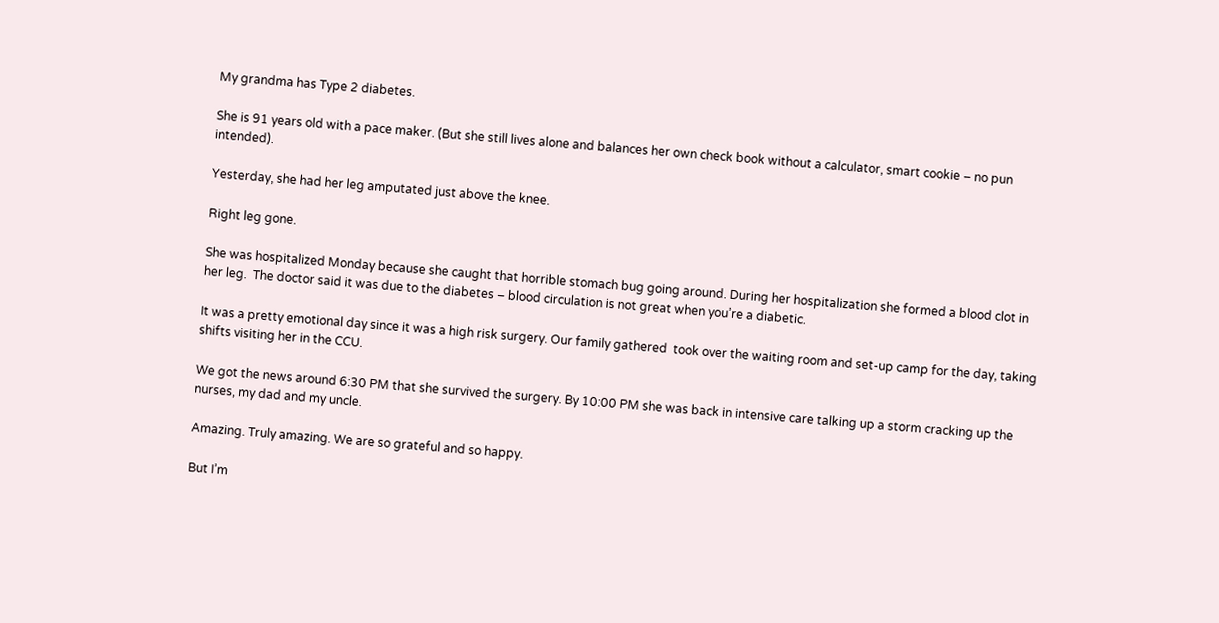My grandma has Type 2 diabetes.

She is 91 years old with a pace maker. (But she still lives alone and balances her own check book without a calculator, smart cookie – no pun intended).

Yesterday, she had her leg amputated just above the knee.

Right leg gone.

She was hospitalized Monday because she caught that horrible stomach bug going around. During her hospitalization she formed a blood clot in her leg.  The doctor said it was due to the diabetes – blood circulation is not great when you’re a diabetic.

It was a pretty emotional day since it was a high risk surgery. Our family gathered  took over the waiting room and set-up camp for the day, taking shifts visiting her in the CCU.

We got the news around 6:30 PM that she survived the surgery. By 10:00 PM she was back in intensive care talking up a storm cracking up the nurses, my dad and my uncle.

Amazing. Truly amazing. We are so grateful and so happy.

But I’m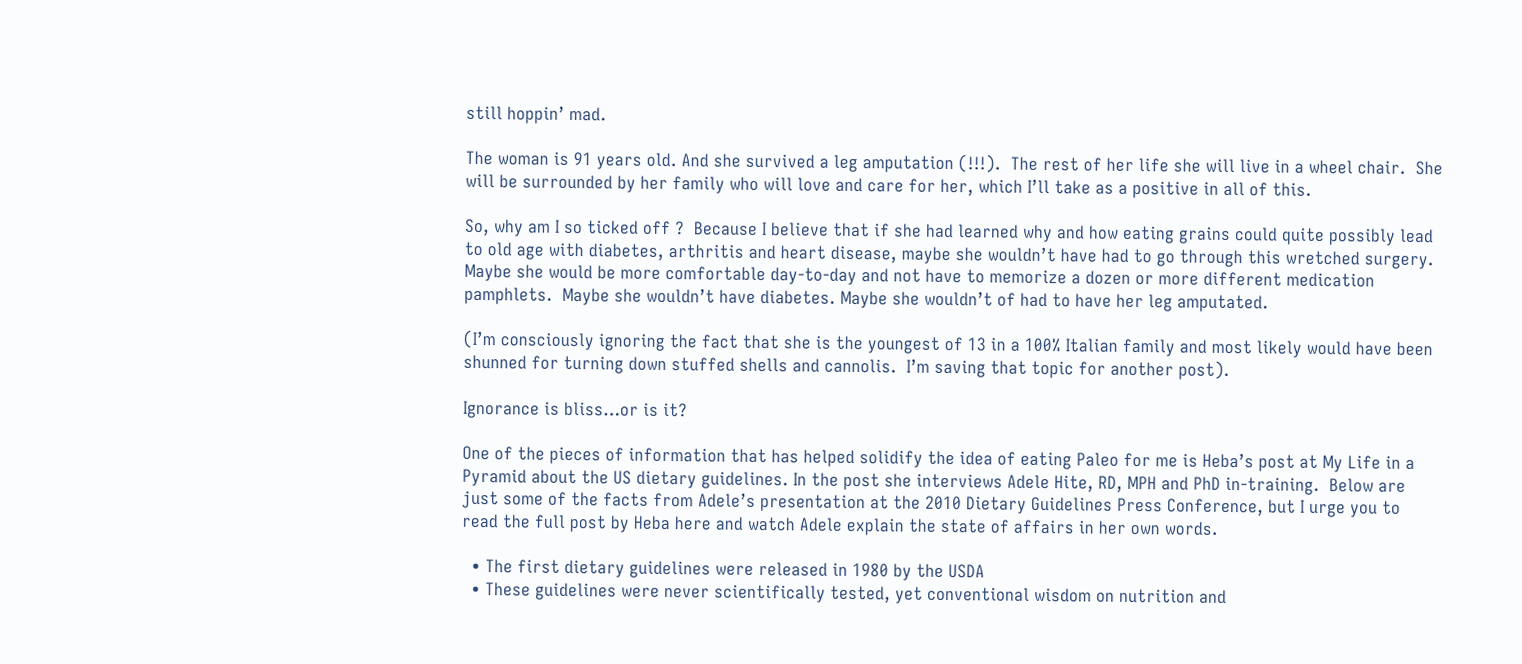still hoppin’ mad.

The woman is 91 years old. And she survived a leg amputation (!!!).  The rest of her life she will live in a wheel chair.  She will be surrounded by her family who will love and care for her, which I’ll take as a positive in all of this.

So, why am I so ticked off ?  Because I believe that if she had learned why and how eating grains could quite possibly lead to old age with diabetes, arthritis and heart disease, maybe she wouldn’t have had to go through this wretched surgery. Maybe she would be more comfortable day-to-day and not have to memorize a dozen or more different medication pamphlets.  Maybe she wouldn’t have diabetes. Maybe she wouldn’t of had to have her leg amputated.

(I’m consciously ignoring the fact that she is the youngest of 13 in a 100% Italian family and most likely would have been shunned for turning down stuffed shells and cannolis.  I’m saving that topic for another post).

Ignorance is bliss…or is it?

One of the pieces of information that has helped solidify the idea of eating Paleo for me is Heba’s post at My Life in a Pyramid about the US dietary guidelines. In the post she interviews Adele Hite, RD, MPH and PhD in-training.  Below are just some of the facts from Adele’s presentation at the 2010 Dietary Guidelines Press Conference, but I urge you to read the full post by Heba here and watch Adele explain the state of affairs in her own words.

  • The first dietary guidelines were released in 1980 by the USDA
  • These guidelines were never scientifically tested, yet conventional wisdom on nutrition and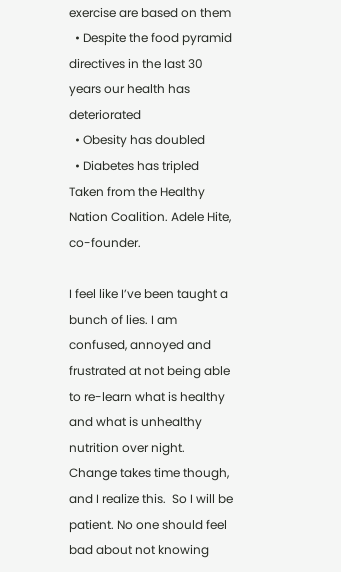exercise are based on them
  • Despite the food pyramid directives in the last 30 years our health has deteriorated
  • Obesity has doubled
  • Diabetes has tripled
Taken from the Healthy Nation Coalition. Adele Hite, co-founder.

I feel like I’ve been taught a bunch of lies. I am confused, annoyed and frustrated at not being able to re-learn what is healthy and what is unhealthy nutrition over night.  Change takes time though, and I realize this.  So I will be patient. No one should feel bad about not knowing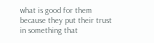what is good for them because they put their trust in something that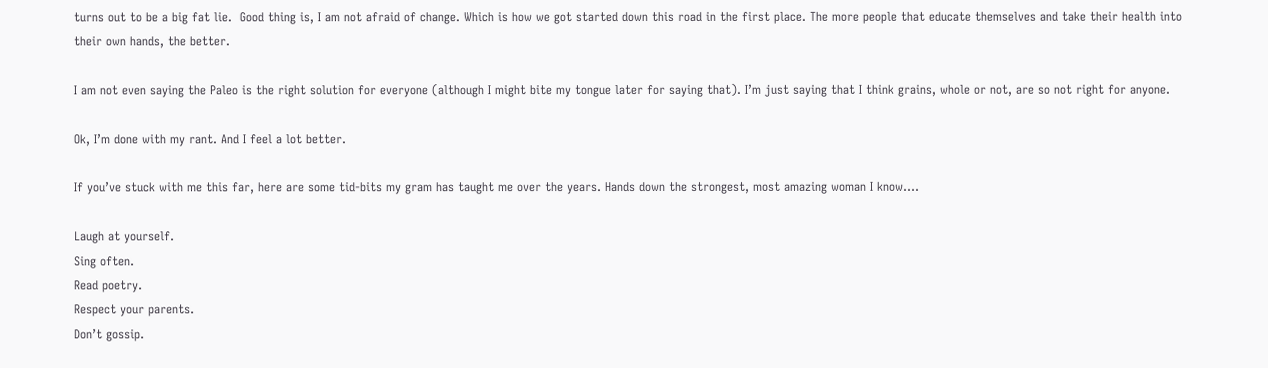turns out to be a big fat lie.  Good thing is, I am not afraid of change. Which is how we got started down this road in the first place. The more people that educate themselves and take their health into their own hands, the better.

I am not even saying the Paleo is the right solution for everyone (although I might bite my tongue later for saying that). I’m just saying that I think grains, whole or not, are so not right for anyone.

Ok, I’m done with my rant. And I feel a lot better.

If you’ve stuck with me this far, here are some tid-bits my gram has taught me over the years. Hands down the strongest, most amazing woman I know….

Laugh at yourself.
Sing often.
Read poetry.
Respect your parents.
Don’t gossip.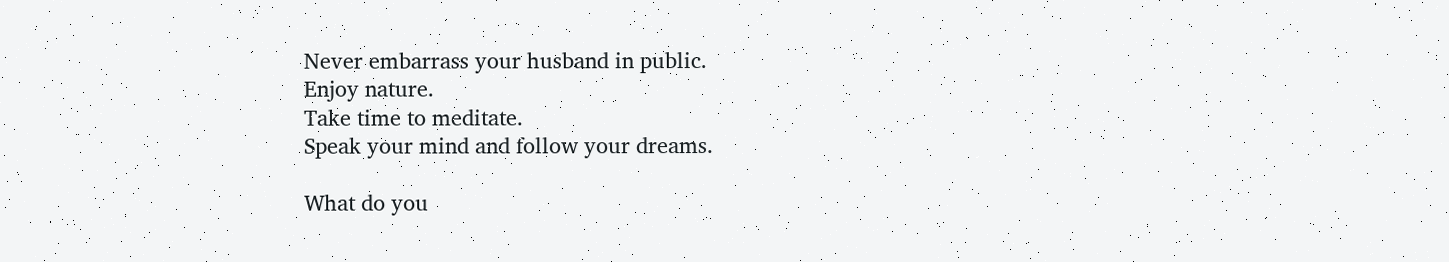Never embarrass your husband in public.
Enjoy nature.
Take time to meditate.
Speak your mind and follow your dreams.

What do you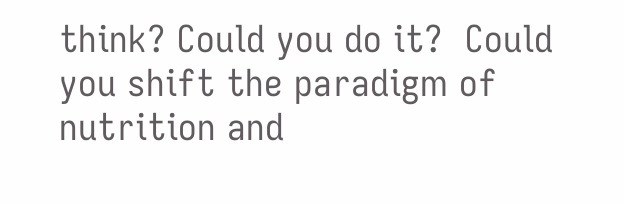think? Could you do it?  Could you shift the paradigm of nutrition and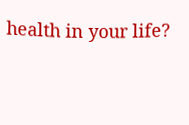health in your life?